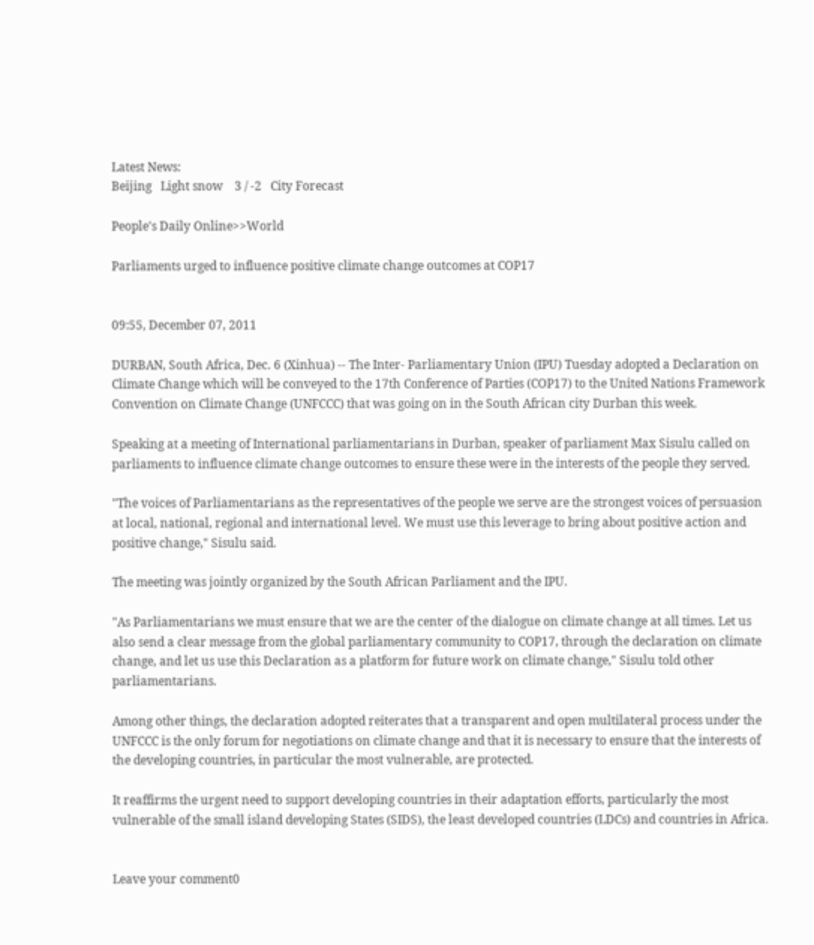Latest News:
Beijing   Light snow    3 / -2   City Forecast

People's Daily Online>>World

Parliaments urged to influence positive climate change outcomes at COP17


09:55, December 07, 2011

DURBAN, South Africa, Dec. 6 (Xinhua) -- The Inter- Parliamentary Union (IPU) Tuesday adopted a Declaration on Climate Change which will be conveyed to the 17th Conference of Parties (COP17) to the United Nations Framework Convention on Climate Change (UNFCCC) that was going on in the South African city Durban this week.

Speaking at a meeting of International parliamentarians in Durban, speaker of parliament Max Sisulu called on parliaments to influence climate change outcomes to ensure these were in the interests of the people they served.

"The voices of Parliamentarians as the representatives of the people we serve are the strongest voices of persuasion at local, national, regional and international level. We must use this leverage to bring about positive action and positive change," Sisulu said.

The meeting was jointly organized by the South African Parliament and the IPU.

"As Parliamentarians we must ensure that we are the center of the dialogue on climate change at all times. Let us also send a clear message from the global parliamentary community to COP17, through the declaration on climate change, and let us use this Declaration as a platform for future work on climate change," Sisulu told other parliamentarians.

Among other things, the declaration adopted reiterates that a transparent and open multilateral process under the UNFCCC is the only forum for negotiations on climate change and that it is necessary to ensure that the interests of the developing countries, in particular the most vulnerable, are protected.

It reaffirms the urgent need to support developing countries in their adaptation efforts, particularly the most vulnerable of the small island developing States (SIDS), the least developed countries (LDCs) and countries in Africa.


Leave your comment0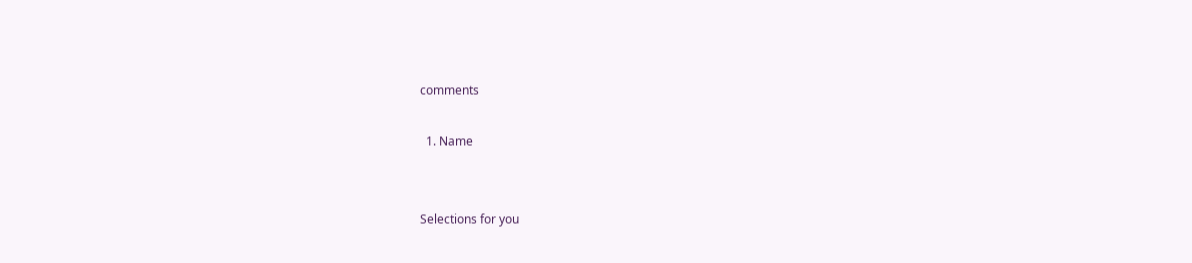comments

  1. Name


Selections for you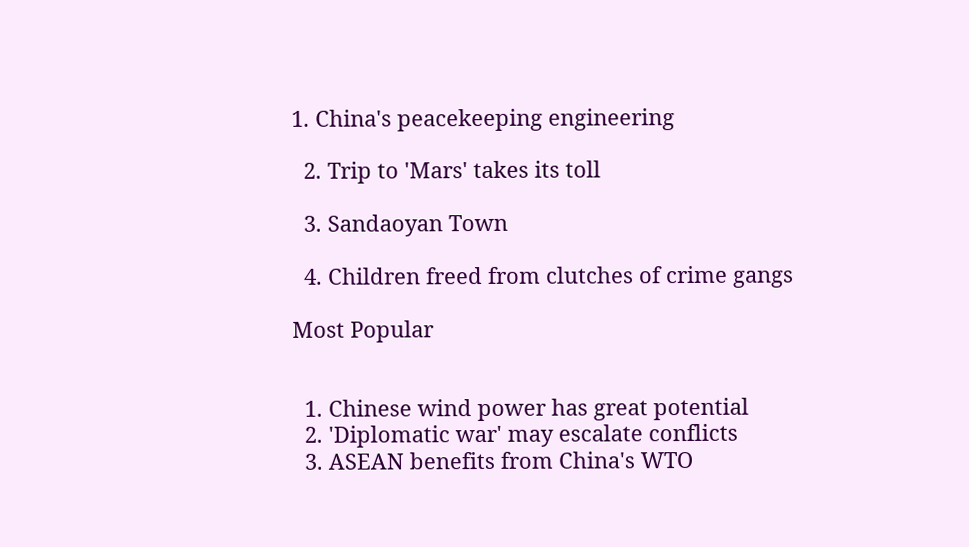1. China's peacekeeping engineering

  2. Trip to 'Mars' takes its toll

  3. Sandaoyan Town

  4. Children freed from clutches of crime gangs

Most Popular


  1. Chinese wind power has great potential
  2. 'Diplomatic war' may escalate conflicts
  3. ASEAN benefits from China's WTO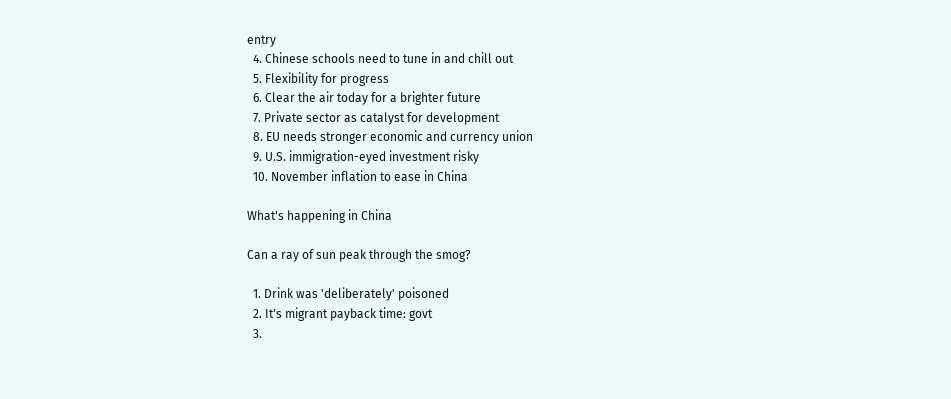entry
  4. Chinese schools need to tune in and chill out
  5. Flexibility for progress
  6. Clear the air today for a brighter future
  7. Private sector as catalyst for development
  8. EU needs stronger economic and currency union
  9. U.S. immigration-eyed investment risky
  10. November inflation to ease in China

What's happening in China

Can a ray of sun peak through the smog?

  1. Drink was 'deliberately' poisoned
  2. It's migrant payback time: govt
  3.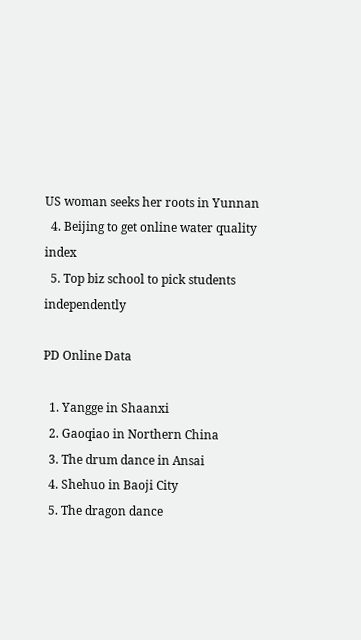US woman seeks her roots in Yunnan
  4. Beijing to get online water quality index
  5. Top biz school to pick students independently

PD Online Data

  1. Yangge in Shaanxi
  2. Gaoqiao in Northern China
  3. The drum dance in Ansai
  4. Shehuo in Baoji City
  5. The dragon dance